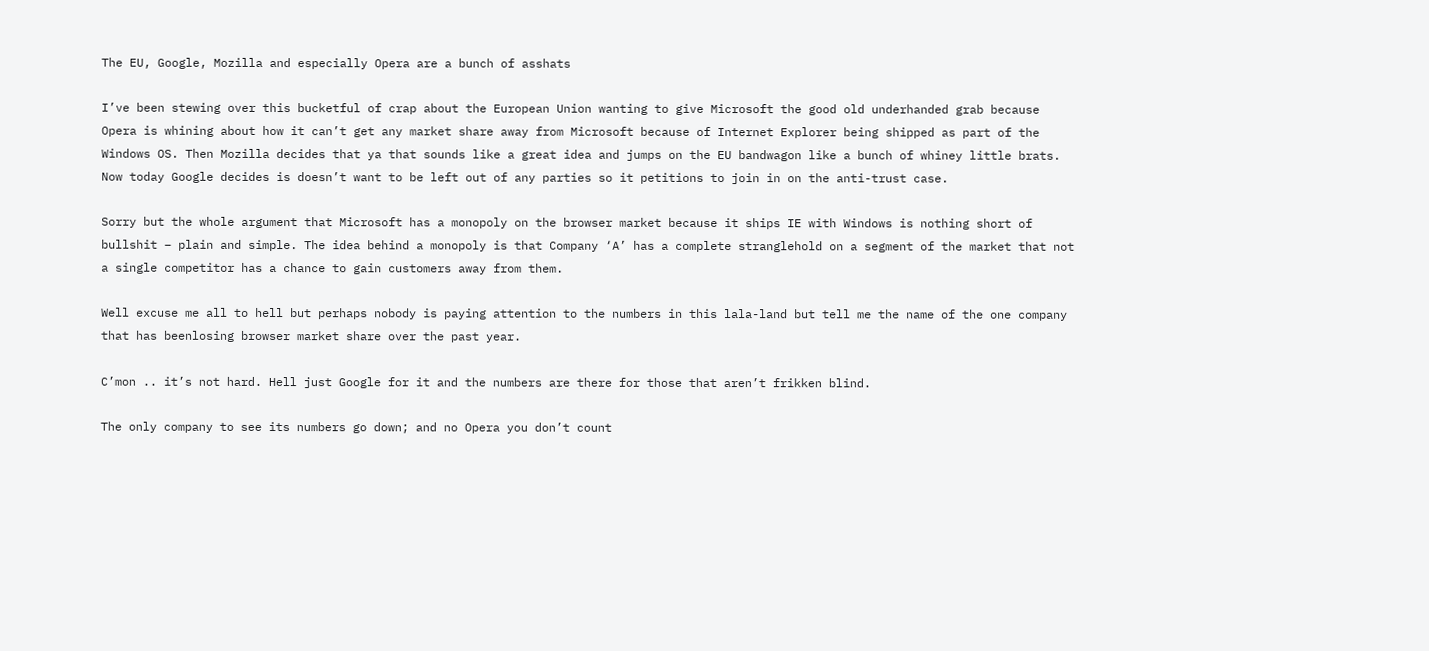The EU, Google, Mozilla and especially Opera are a bunch of asshats

I’ve been stewing over this bucketful of crap about the European Union wanting to give Microsoft the good old underhanded grab because Opera is whining about how it can’t get any market share away from Microsoft because of Internet Explorer being shipped as part of the Windows OS. Then Mozilla decides that ya that sounds like a great idea and jumps on the EU bandwagon like a bunch of whiney little brats. Now today Google decides is doesn’t want to be left out of any parties so it petitions to join in on the anti-trust case.

Sorry but the whole argument that Microsoft has a monopoly on the browser market because it ships IE with Windows is nothing short of bullshit – plain and simple. The idea behind a monopoly is that Company ‘A’ has a complete stranglehold on a segment of the market that not a single competitor has a chance to gain customers away from them.

Well excuse me all to hell but perhaps nobody is paying attention to the numbers in this lala-land but tell me the name of the one company that has beenlosing browser market share over the past year.

C’mon .. it’s not hard. Hell just Google for it and the numbers are there for those that aren’t frikken blind.

The only company to see its numbers go down; and no Opera you don’t count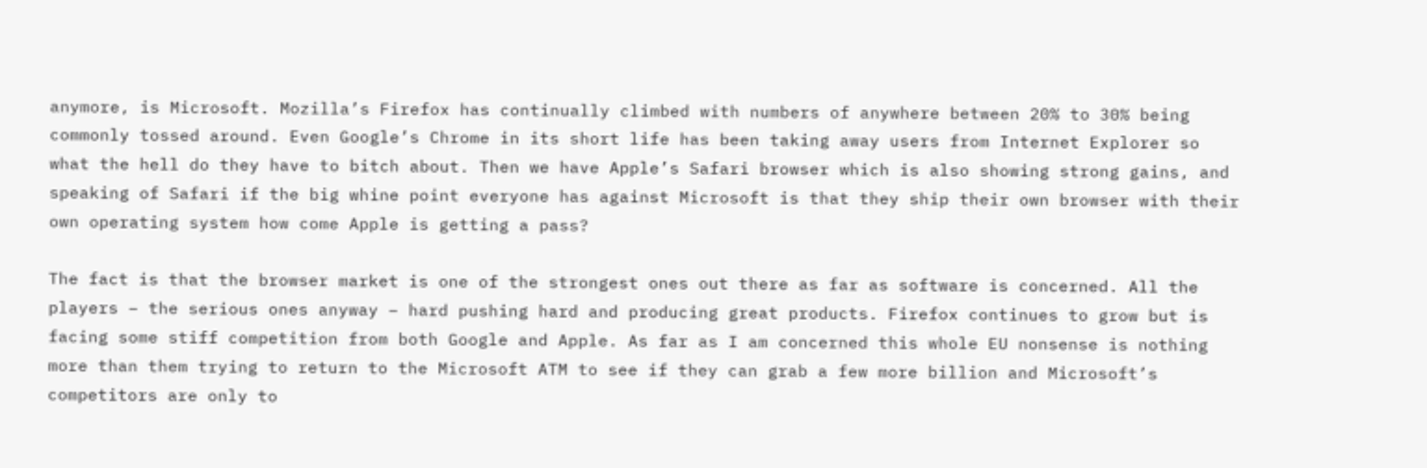anymore, is Microsoft. Mozilla’s Firefox has continually climbed with numbers of anywhere between 20% to 30% being commonly tossed around. Even Google’s Chrome in its short life has been taking away users from Internet Explorer so what the hell do they have to bitch about. Then we have Apple’s Safari browser which is also showing strong gains, and speaking of Safari if the big whine point everyone has against Microsoft is that they ship their own browser with their own operating system how come Apple is getting a pass?

The fact is that the browser market is one of the strongest ones out there as far as software is concerned. All the players – the serious ones anyway – hard pushing hard and producing great products. Firefox continues to grow but is facing some stiff competition from both Google and Apple. As far as I am concerned this whole EU nonsense is nothing more than them trying to return to the Microsoft ATM to see if they can grab a few more billion and Microsoft’s competitors are only to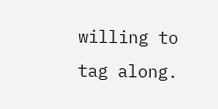willing to tag along.